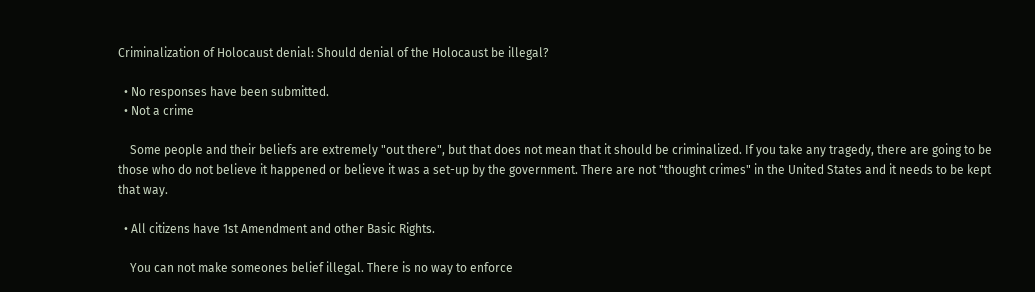Criminalization of Holocaust denial: Should denial of the Holocaust be illegal?

  • No responses have been submitted.
  • Not a crime

    Some people and their beliefs are extremely "out there", but that does not mean that it should be criminalized. If you take any tragedy, there are going to be those who do not believe it happened or believe it was a set-up by the government. There are not "thought crimes" in the United States and it needs to be kept that way.

  • All citizens have 1st Amendment and other Basic Rights.

    You can not make someones belief illegal. There is no way to enforce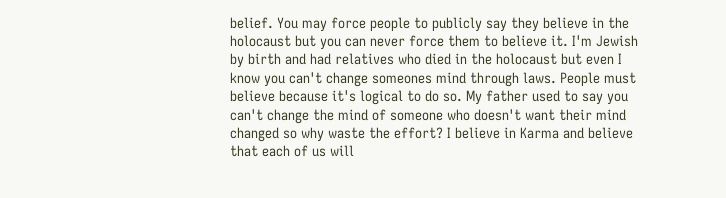belief. You may force people to publicly say they believe in the holocaust but you can never force them to believe it. I'm Jewish by birth and had relatives who died in the holocaust but even I know you can't change someones mind through laws. People must believe because it's logical to do so. My father used to say you can't change the mind of someone who doesn't want their mind changed so why waste the effort? I believe in Karma and believe that each of us will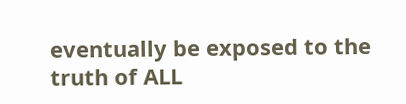eventually be exposed to the truth of ALL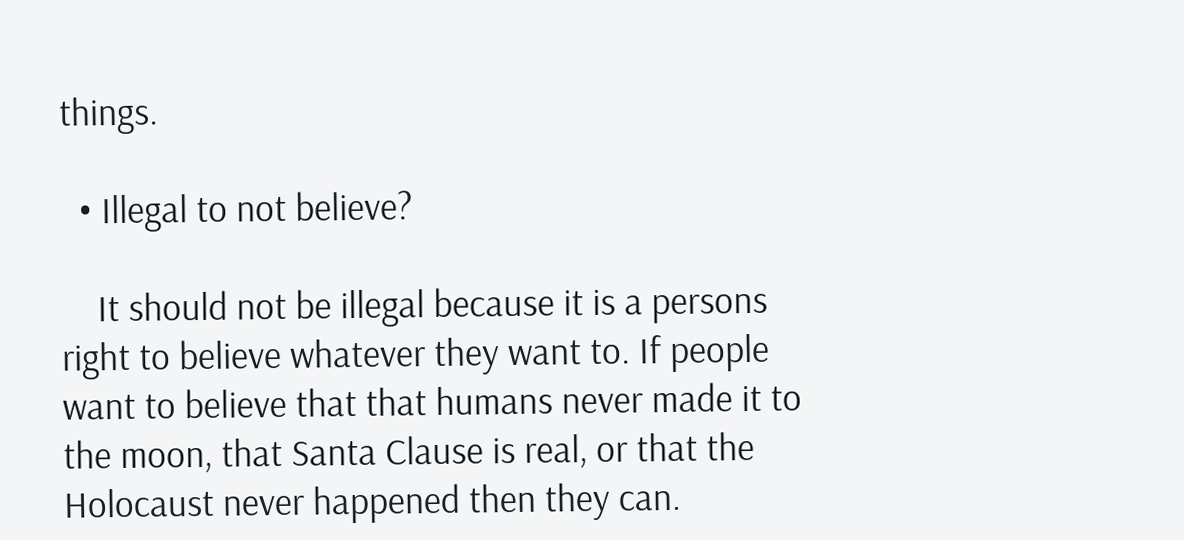things.

  • Illegal to not believe?

    It should not be illegal because it is a persons right to believe whatever they want to. If people want to believe that that humans never made it to the moon, that Santa Clause is real, or that the Holocaust never happened then they can.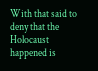With that said to deny that the Holocaust happened is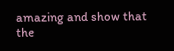amazing and show that the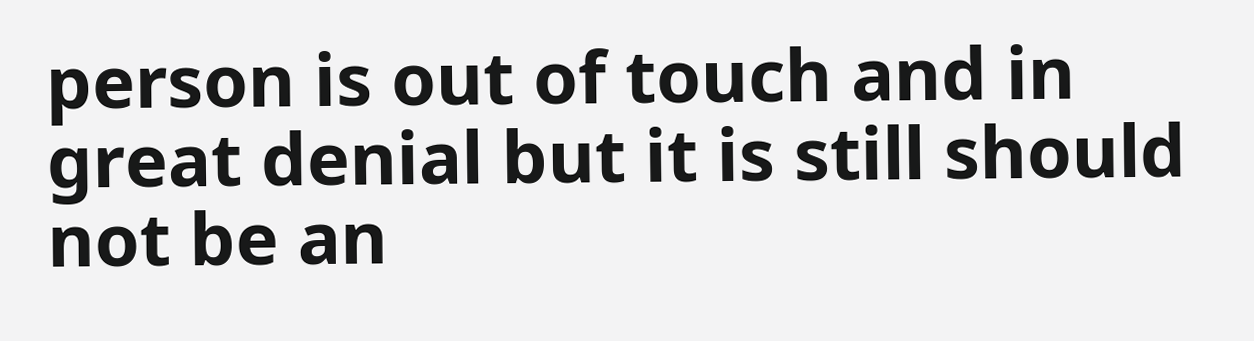person is out of touch and in great denial but it is still should not be an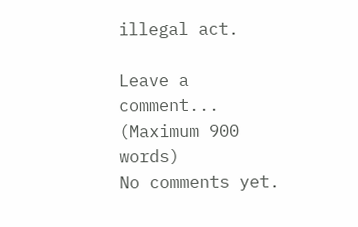illegal act.

Leave a comment...
(Maximum 900 words)
No comments yet.